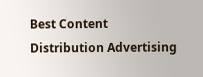Best Content Distribution Advertising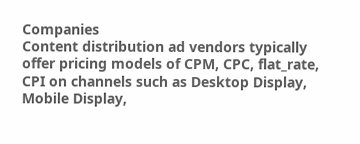Companies
Content distribution ad vendors typically offer pricing models of CPM, CPC, flat_rate, CPI on channels such as Desktop Display, Mobile Display,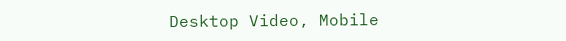Desktop Video, Mobile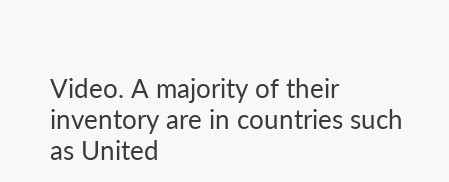Video. A majority of their inventory are in countries such as United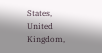States, United Kingdom,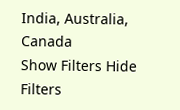India, Australia, Canada
Show Filters Hide Filters